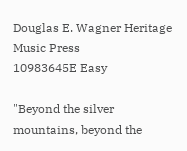Douglas E. Wagner Heritage Music Press
10983645E Easy

"Beyond the silver mountains, beyond the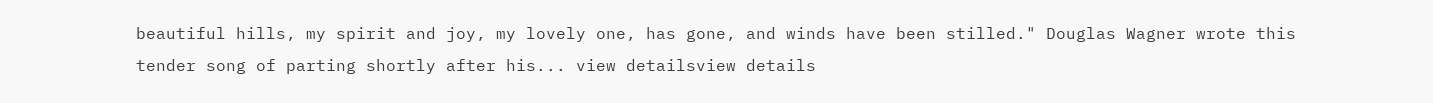beautiful hills, my spirit and joy, my lovely one, has gone, and winds have been stilled." Douglas Wagner wrote this tender song of parting shortly after his... view detailsview details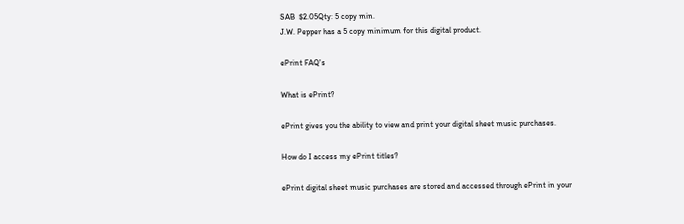SAB  $2.05Qty: 5 copy min.
J.W. Pepper has a 5 copy minimum for this digital product.

ePrint FAQ's

What is ePrint?

ePrint gives you the ability to view and print your digital sheet music purchases.

How do I access my ePrint titles?

ePrint digital sheet music purchases are stored and accessed through ePrint in your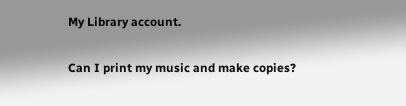My Library account.

Can I print my music and make copies?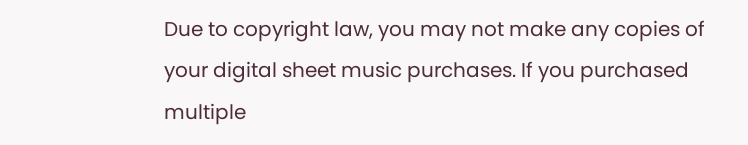Due to copyright law, you may not make any copies of your digital sheet music purchases. If you purchased multiple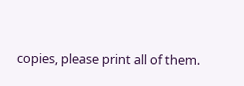copies, please print all of them.